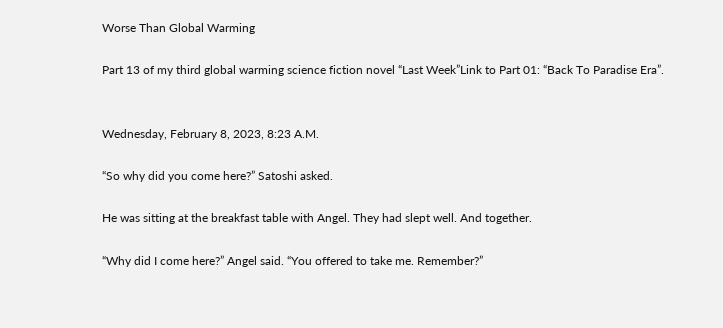Worse Than Global Warming

Part 13 of my third global warming science fiction novel “Last Week”Link to Part 01: “Back To Paradise Era”.


Wednesday, February 8, 2023, 8:23 A.M.

“So why did you come here?” Satoshi asked.

He was sitting at the breakfast table with Angel. They had slept well. And together.

“Why did I come here?” Angel said. “You offered to take me. Remember?”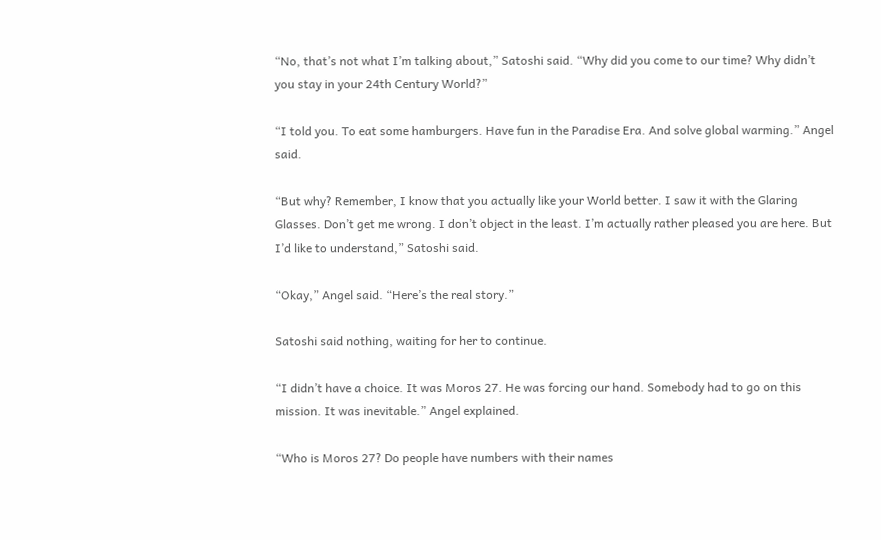“No, that’s not what I’m talking about,” Satoshi said. “Why did you come to our time? Why didn’t you stay in your 24th Century World?”

“I told you. To eat some hamburgers. Have fun in the Paradise Era. And solve global warming.” Angel said.

“But why? Remember, I know that you actually like your World better. I saw it with the Glaring Glasses. Don’t get me wrong. I don’t object in the least. I’m actually rather pleased you are here. But I’d like to understand,” Satoshi said.

“Okay,” Angel said. “Here’s the real story.”

Satoshi said nothing, waiting for her to continue.

“I didn’t have a choice. It was Moros 27. He was forcing our hand. Somebody had to go on this mission. It was inevitable.” Angel explained.

“Who is Moros 27? Do people have numbers with their names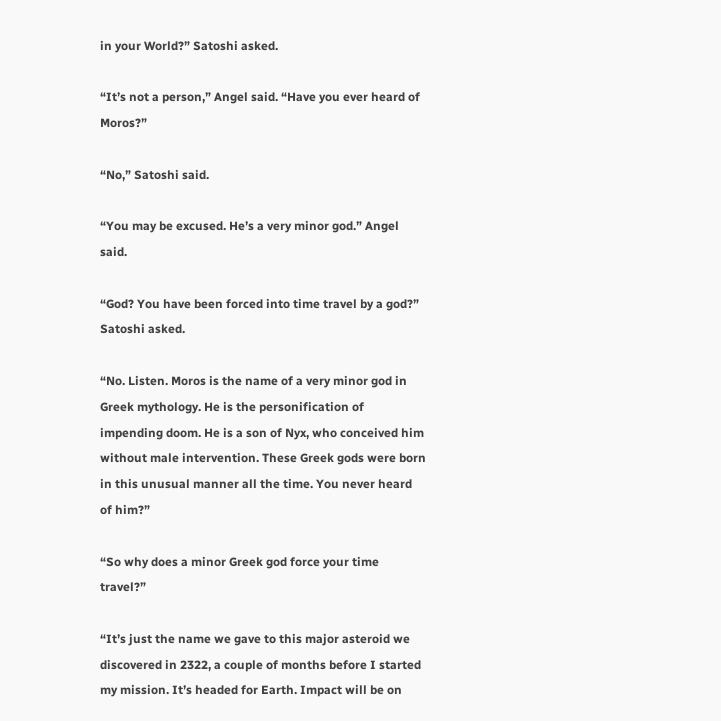in your World?” Satoshi asked.

“It’s not a person,” Angel said. “Have you ever heard of Moros?”

“No,” Satoshi said.

“You may be excused. He’s a very minor god.” Angel said.

“God? You have been forced into time travel by a god?” Satoshi asked.

“No. Listen. Moros is the name of a very minor god in Greek mythology. He is the personification of impending doom. He is a son of Nyx, who conceived him without male intervention. These Greek gods were born in this unusual manner all the time. You never heard of him?”

“So why does a minor Greek god force your time travel?”

“It’s just the name we gave to this major asteroid we discovered in 2322, a couple of months before I started my mission. It’s headed for Earth. Impact will be on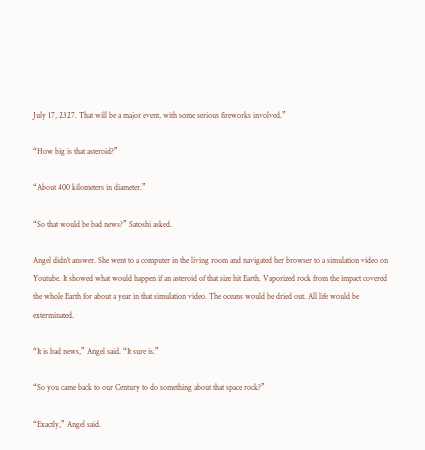July 17, 2327. That will be a major event, with some serious fireworks involved.”

“How big is that asteroid?”

“About 400 kilometers in diameter.”

“So that would be bad news?” Satoshi asked.

Angel didn’t answer. She went to a computer in the living room and navigated her browser to a simulation video on Youtube. It showed what would happen if an asteroid of that size hit Earth. Vaporized rock from the impact covered the whole Earth for about a year in that simulation video. The oceans would be dried out. All life would be exterminated.

“It is bad news,” Angel said. “It sure is.”

“So you came back to our Century to do something about that space rock?”

“Exactly,” Angel said.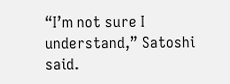“I’m not sure I understand,” Satoshi said.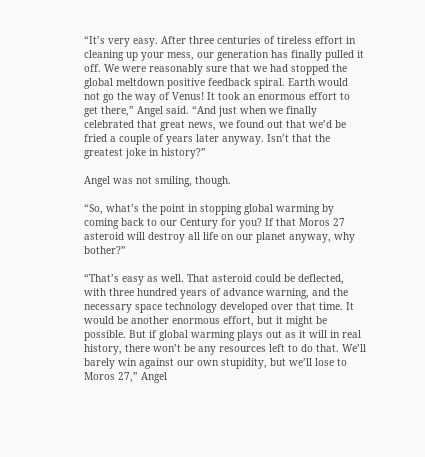“It’s very easy. After three centuries of tireless effort in cleaning up your mess, our generation has finally pulled it off. We were reasonably sure that we had stopped the global meltdown positive feedback spiral. Earth would not go the way of Venus! It took an enormous effort to get there,” Angel said. “And just when we finally celebrated that great news, we found out that we’d be fried a couple of years later anyway. Isn’t that the greatest joke in history?”

Angel was not smiling, though.

“So, what’s the point in stopping global warming by coming back to our Century for you? If that Moros 27 asteroid will destroy all life on our planet anyway, why bother?”

“That’s easy as well. That asteroid could be deflected, with three hundred years of advance warning, and the necessary space technology developed over that time. It would be another enormous effort, but it might be possible. But if global warming plays out as it will in real history, there won’t be any resources left to do that. We’ll barely win against our own stupidity, but we’ll lose to Moros 27,” Angel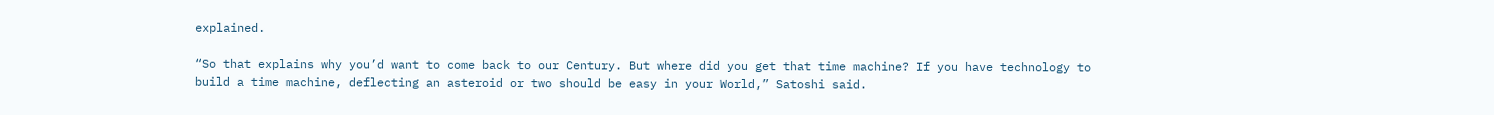explained.

“So that explains why you’d want to come back to our Century. But where did you get that time machine? If you have technology to build a time machine, deflecting an asteroid or two should be easy in your World,” Satoshi said.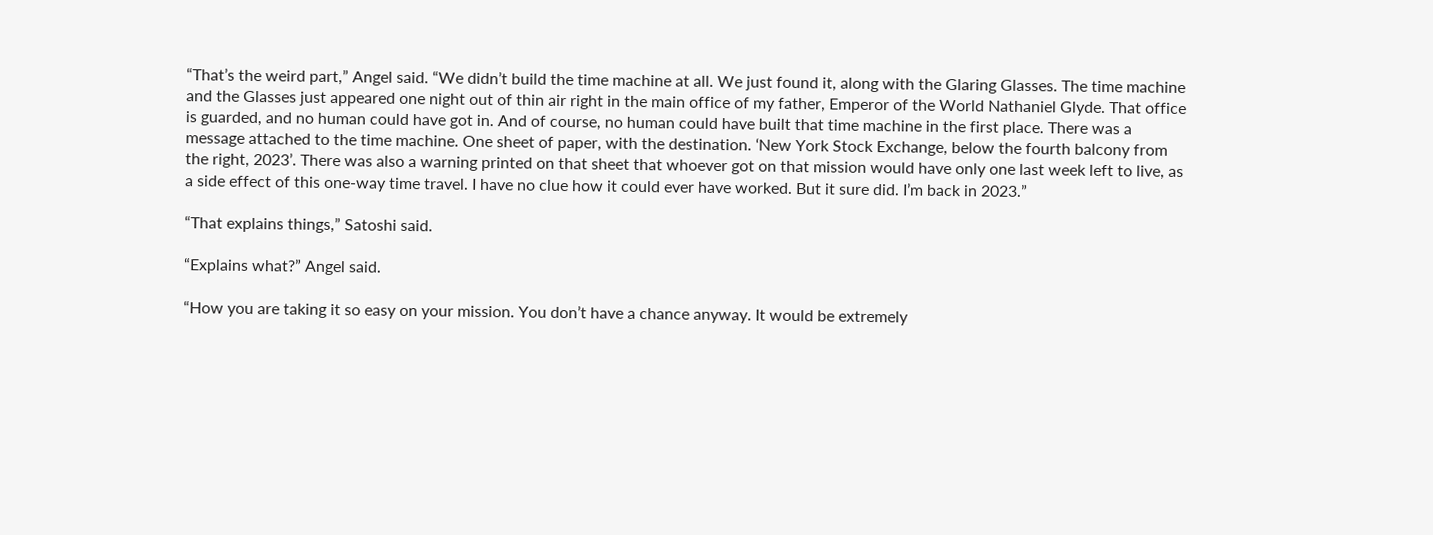“That’s the weird part,” Angel said. “We didn’t build the time machine at all. We just found it, along with the Glaring Glasses. The time machine and the Glasses just appeared one night out of thin air right in the main office of my father, Emperor of the World Nathaniel Glyde. That office is guarded, and no human could have got in. And of course, no human could have built that time machine in the first place. There was a message attached to the time machine. One sheet of paper, with the destination. ‘New York Stock Exchange, below the fourth balcony from the right, 2023’. There was also a warning printed on that sheet that whoever got on that mission would have only one last week left to live, as a side effect of this one-way time travel. I have no clue how it could ever have worked. But it sure did. I’m back in 2023.”

“That explains things,” Satoshi said.

“Explains what?” Angel said.

“How you are taking it so easy on your mission. You don’t have a chance anyway. It would be extremely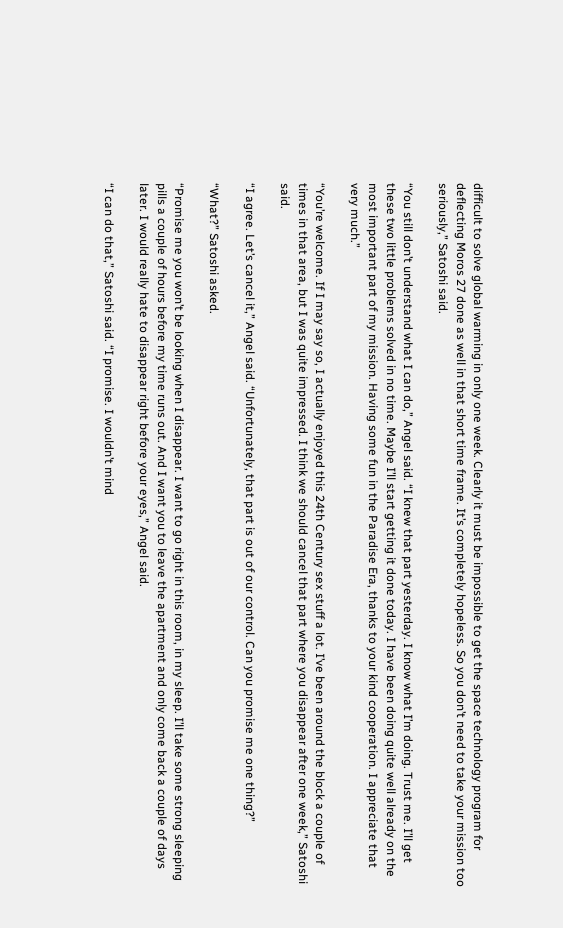difficult to solve global warming in only one week. Clearly it must be impossible to get the space technology program for deflecting Moros 27 done as well in that short time frame. It’s completely hopeless. So you don’t need to take your mission too seriously,” Satoshi said.

“You still don’t understand what I can do,” Angel said. “I knew that part yesterday. I know what I’m doing. Trust me. I’ll get these two little problems solved in no time. Maybe I’ll start getting it done today. I have been doing quite well already on the most important part of my mission. Having some fun in the Paradise Era, thanks to your kind cooperation. I appreciate that very much.”

“You’re welcome. If I may say so, I actually enjoyed this 24th Century sex stuff a lot. I’ve been around the block a couple of times in that area, but I was quite impressed. I think we should cancel that part where you disappear after one week,” Satoshi said.

“I agree. Let’s cancel it,” Angel said. “Unfortunately, that part is out of our control. Can you promise me one thing?”

“What?” Satoshi asked.

“Promise me you won’t be looking when I disappear. I want to go right in this room, in my sleep. I’ll take some strong sleeping pills a couple of hours before my time runs out. And I want you to leave the apartment and only come back a couple of days later. I would really hate to disappear right before your eyes,” Angel said.

“I can do that,” Satoshi said. “I promise. I wouldn’t mind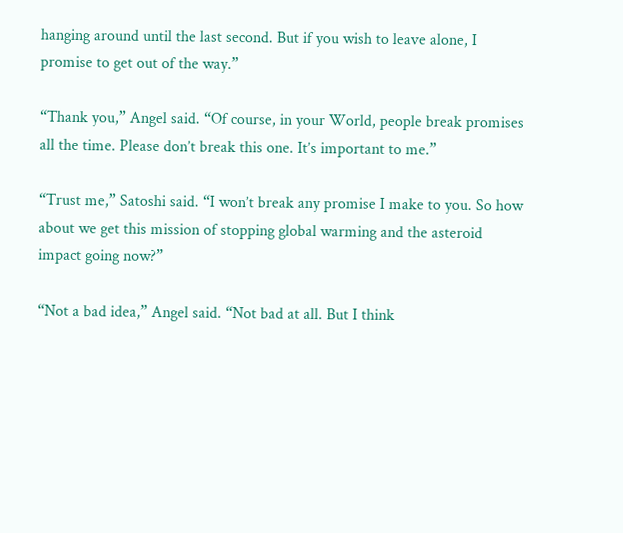hanging around until the last second. But if you wish to leave alone, I promise to get out of the way.”

“Thank you,” Angel said. “Of course, in your World, people break promises all the time. Please don’t break this one. It’s important to me.”

“Trust me,” Satoshi said. “I won’t break any promise I make to you. So how about we get this mission of stopping global warming and the asteroid impact going now?”

“Not a bad idea,” Angel said. “Not bad at all. But I think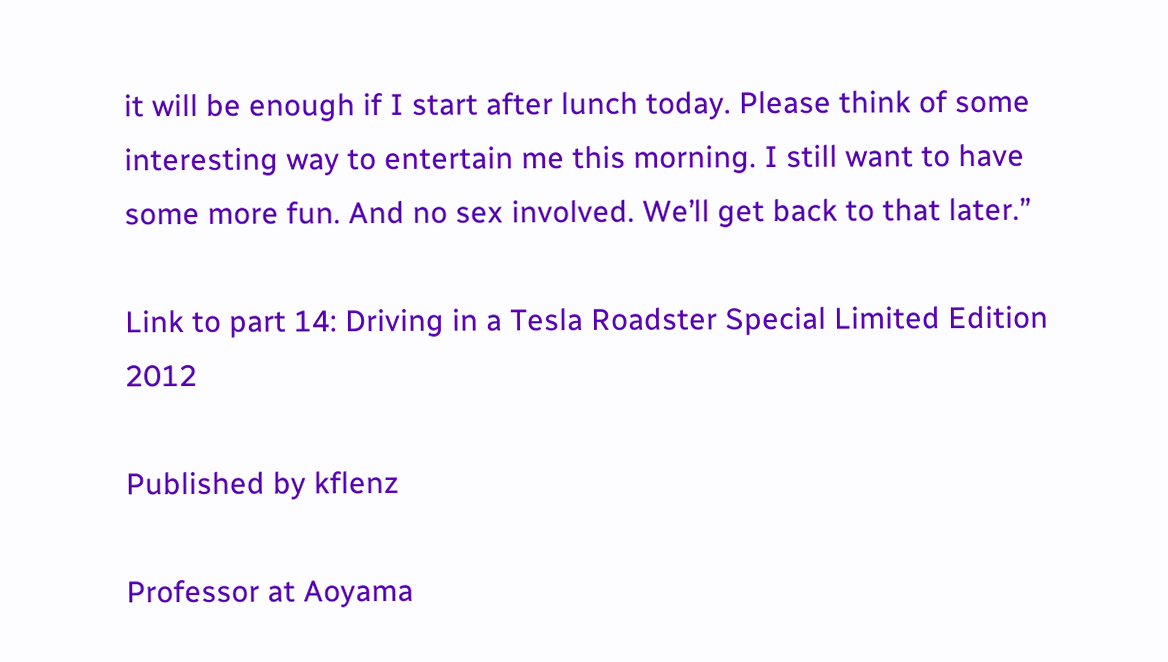it will be enough if I start after lunch today. Please think of some interesting way to entertain me this morning. I still want to have some more fun. And no sex involved. We’ll get back to that later.”

Link to part 14: Driving in a Tesla Roadster Special Limited Edition 2012

Published by kflenz

Professor at Aoyama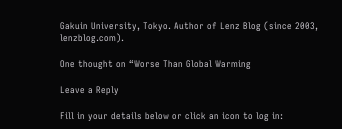Gakuin University, Tokyo. Author of Lenz Blog (since 2003, lenzblog.com).

One thought on “Worse Than Global Warming

Leave a Reply

Fill in your details below or click an icon to log in: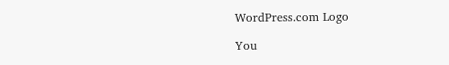WordPress.com Logo

You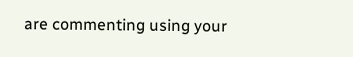are commenting using your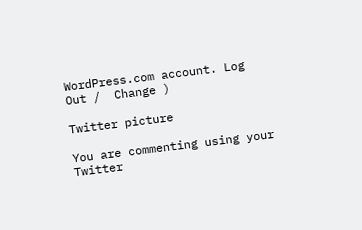WordPress.com account. Log Out /  Change )

Twitter picture

You are commenting using your Twitter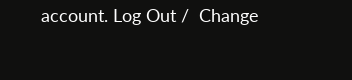account. Log Out /  Change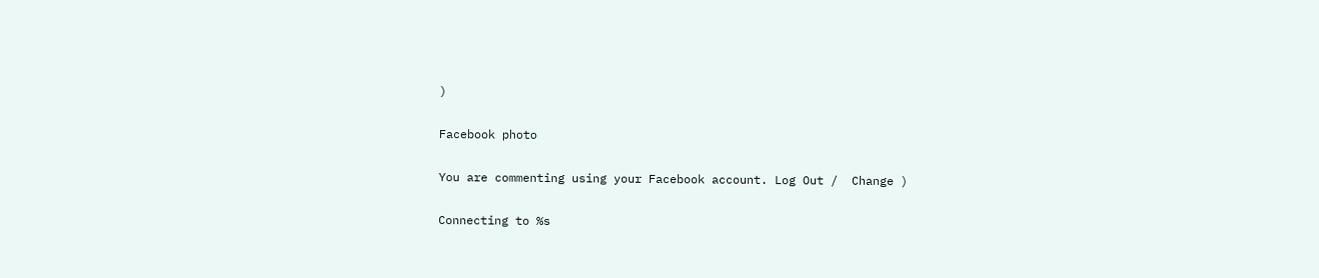)

Facebook photo

You are commenting using your Facebook account. Log Out /  Change )

Connecting to %s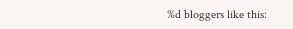%d bloggers like this: